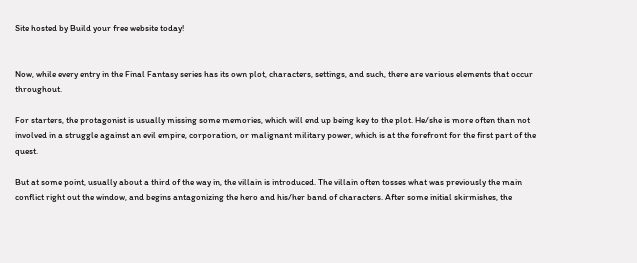Site hosted by Build your free website today!


Now, while every entry in the Final Fantasy series has its own plot, characters, settings, and such, there are various elements that occur throughout.

For starters, the protagonist is usually missing some memories, which will end up being key to the plot. He/she is more often than not involved in a struggle against an evil empire, corporation, or malignant military power, which is at the forefront for the first part of the quest.

But at some point, usually about a third of the way in, the villain is introduced. The villain often tosses what was previously the main conflict right out the window, and begins antagonizing the hero and his/her band of characters. After some initial skirmishes, the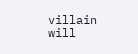villain will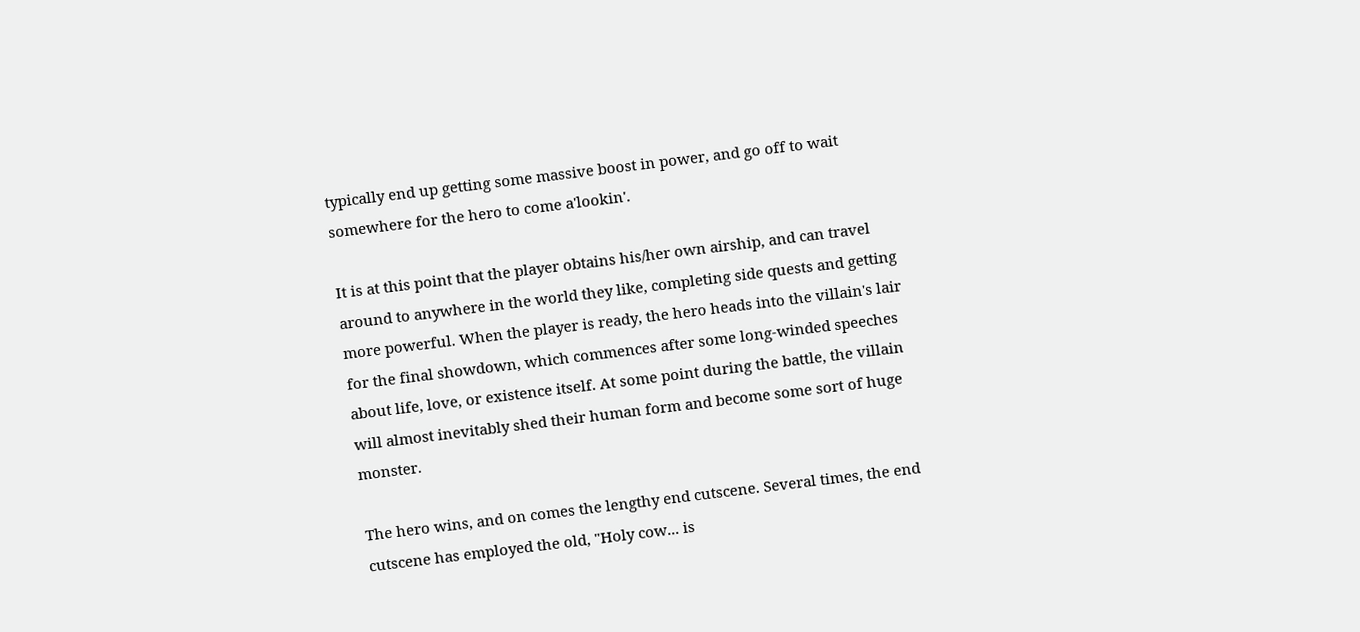typically end up getting some massive boost in power, and go off to wait somewhere for the hero to come a'lookin'.

It is at this point that the player obtains his/her own airship, and can travel around to anywhere in the world they like, completing side quests and getting more powerful. When the player is ready, the hero heads into the villain's lair for the final showdown, which commences after some long-winded speeches about life, love, or existence itself. At some point during the battle, the villain will almost inevitably shed their human form and become some sort of huge monster.

The hero wins, and on comes the lengthy end cutscene. Several times, the end cutscene has employed the old, "Holy cow... is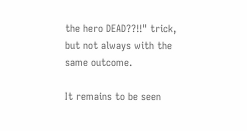the hero DEAD??!!" trick, but not always with the same outcome.

It remains to be seen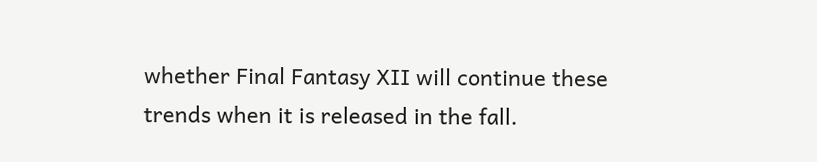whether Final Fantasy XII will continue these trends when it is released in the fall.